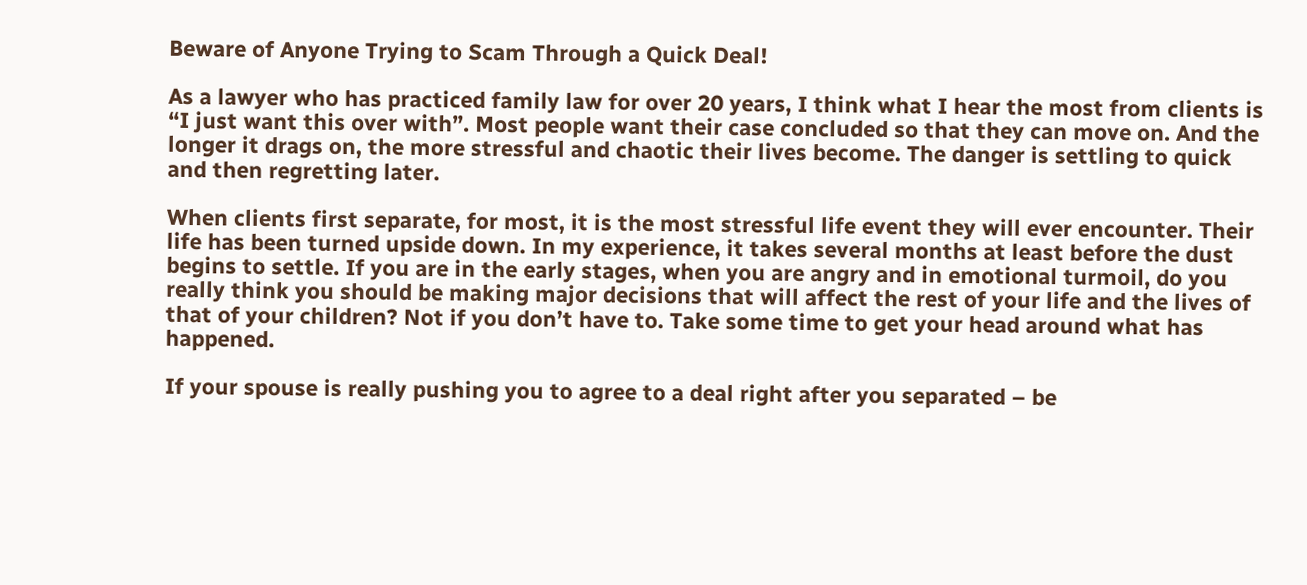Beware of Anyone Trying to Scam Through a Quick Deal!

As a lawyer who has practiced family law for over 20 years, I think what I hear the most from clients is “I just want this over with”. Most people want their case concluded so that they can move on. And the longer it drags on, the more stressful and chaotic their lives become. The danger is settling to quick and then regretting later.

When clients first separate, for most, it is the most stressful life event they will ever encounter. Their life has been turned upside down. In my experience, it takes several months at least before the dust begins to settle. If you are in the early stages, when you are angry and in emotional turmoil, do you really think you should be making major decisions that will affect the rest of your life and the lives of that of your children? Not if you don’t have to. Take some time to get your head around what has happened.

If your spouse is really pushing you to agree to a deal right after you separated – be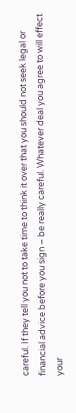careful. If they tell you not to take time to think it over that you should not seek legal or financial advice before you sign – be really careful. Whatever deal you agree to will effect your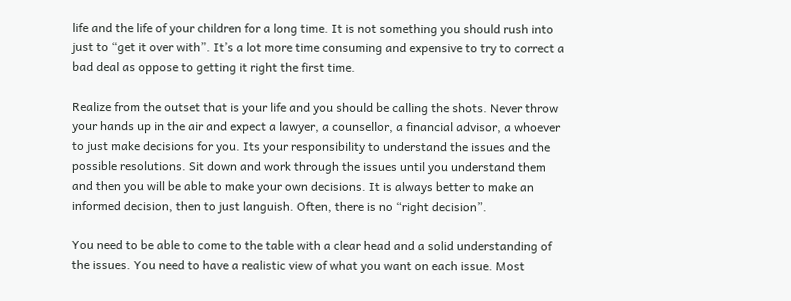life and the life of your children for a long time. It is not something you should rush into just to “get it over with”. It’s a lot more time consuming and expensive to try to correct a bad deal as oppose to getting it right the first time.

Realize from the outset that is your life and you should be calling the shots. Never throw your hands up in the air and expect a lawyer, a counsellor, a financial advisor, a whoever to just make decisions for you. Its your responsibility to understand the issues and the possible resolutions. Sit down and work through the issues until you understand them and then you will be able to make your own decisions. It is always better to make an informed decision, then to just languish. Often, there is no “right decision”.

You need to be able to come to the table with a clear head and a solid understanding of the issues. You need to have a realistic view of what you want on each issue. Most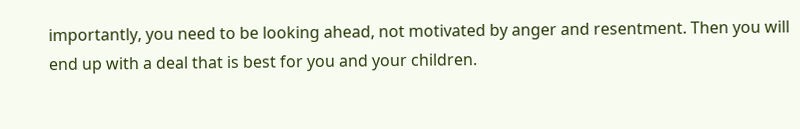importantly, you need to be looking ahead, not motivated by anger and resentment. Then you will end up with a deal that is best for you and your children.